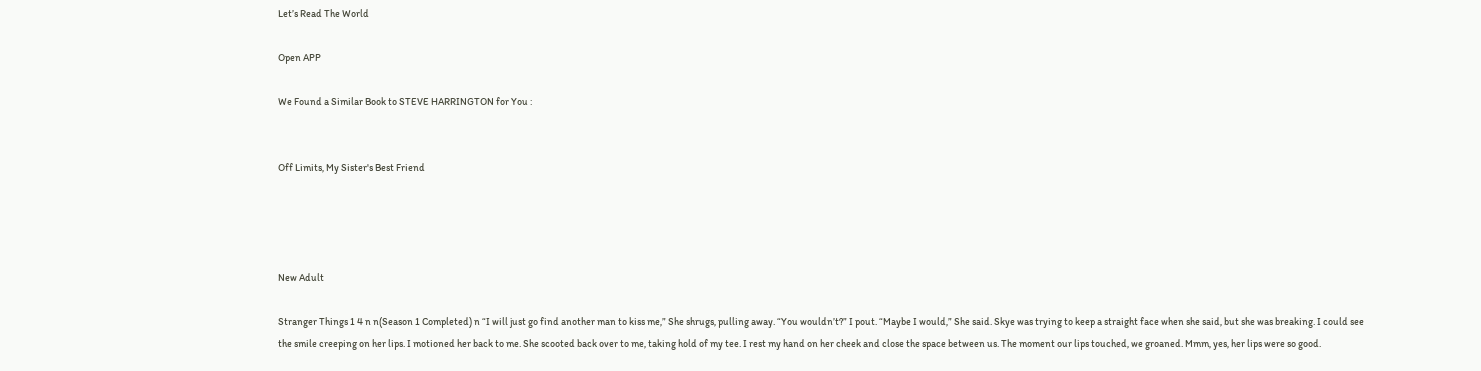Let’s Read The World

Open APP

We Found a Similar Book to STEVE HARRINGTON for You :


Off Limits, My Sister's Best Friend




New Adult

Stranger Things 1 4 n n(Season 1 Completed) n “I will just go find another man to kiss me,” She shrugs, pulling away. “You wouldn’t?” I pout. “Maybe I would,” She said. Skye was trying to keep a straight face when she said, but she was breaking. I could see the smile creeping on her lips. I motioned her back to me. She scooted back over to me, taking hold of my tee. I rest my hand on her cheek and close the space between us. The moment our lips touched, we groaned. Mmm, yes, her lips were so good.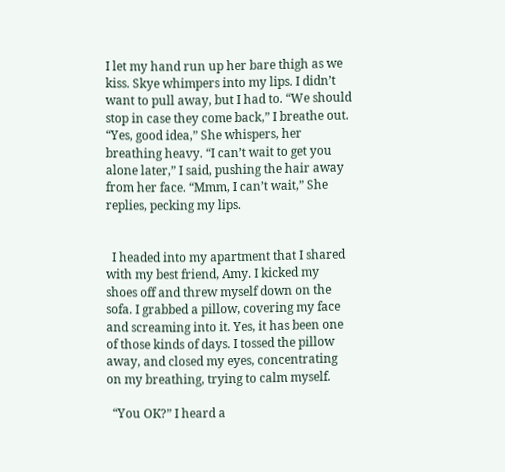I let my hand run up her bare thigh as we kiss. Skye whimpers into my lips. I didn’t want to pull away, but I had to. “We should stop in case they come back,” I breathe out. “Yes, good idea,” She whispers, her breathing heavy. “I can’t wait to get you alone later,” I said, pushing the hair away from her face. “Mmm, I can’t wait,” She replies, pecking my lips.


  I headed into my apartment that I shared with my best friend, Amy. I kicked my shoes off and threw myself down on the sofa. I grabbed a pillow, covering my face and screaming into it. Yes, it has been one of those kinds of days. I tossed the pillow away, and closed my eyes, concentrating on my breathing, trying to calm myself.

  “You OK?” I heard a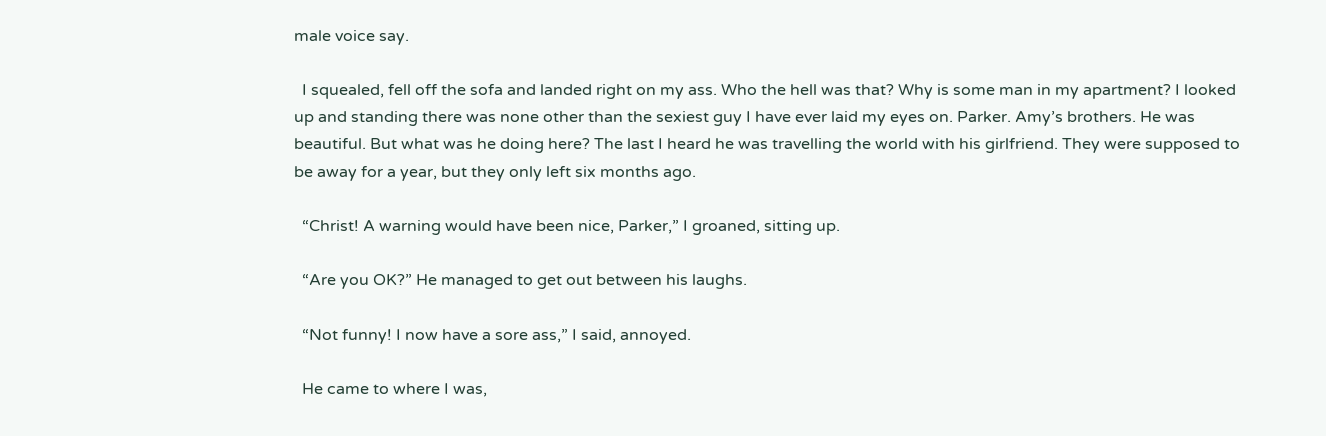male voice say.

  I squealed, fell off the sofa and landed right on my ass. Who the hell was that? Why is some man in my apartment? I looked up and standing there was none other than the sexiest guy I have ever laid my eyes on. Parker. Amy’s brothers. He was beautiful. But what was he doing here? The last I heard he was travelling the world with his girlfriend. They were supposed to be away for a year, but they only left six months ago.

  “Christ! A warning would have been nice, Parker,” I groaned, sitting up.

  “Are you OK?” He managed to get out between his laughs.

  “Not funny! I now have a sore ass,” I said, annoyed.

  He came to where I was,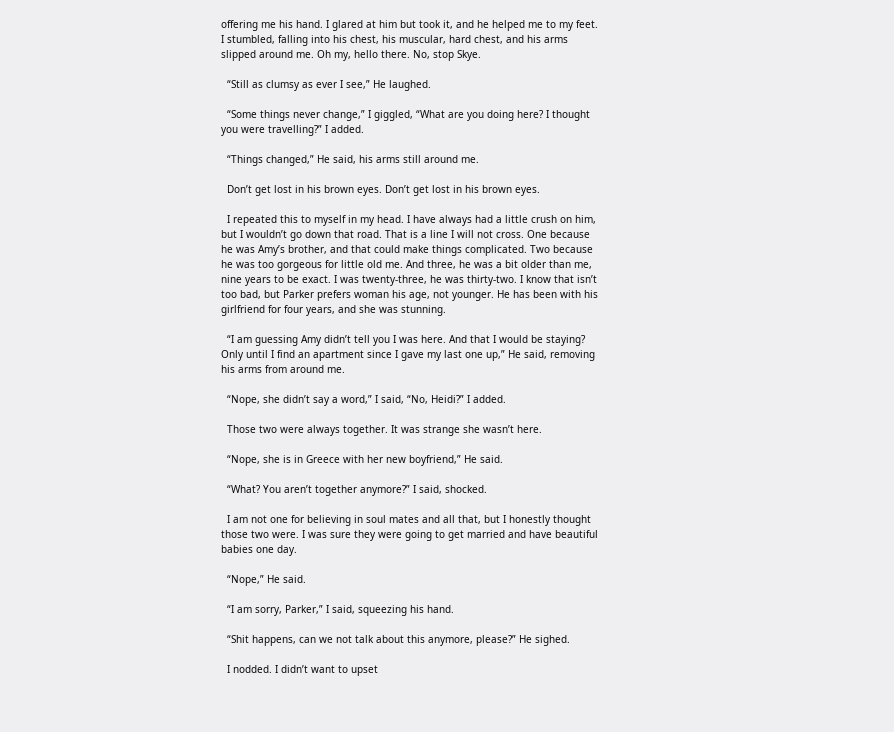offering me his hand. I glared at him but took it, and he helped me to my feet. I stumbled, falling into his chest, his muscular, hard chest, and his arms slipped around me. Oh my, hello there. No, stop Skye.

  “Still as clumsy as ever I see,” He laughed.

  “Some things never change,” I giggled, “What are you doing here? I thought you were travelling?” I added.

  “Things changed,” He said, his arms still around me.

  Don’t get lost in his brown eyes. Don’t get lost in his brown eyes.

  I repeated this to myself in my head. I have always had a little crush on him, but I wouldn’t go down that road. That is a line I will not cross. One because he was Amy’s brother, and that could make things complicated. Two because he was too gorgeous for little old me. And three, he was a bit older than me, nine years to be exact. I was twenty-three, he was thirty-two. I know that isn’t too bad, but Parker prefers woman his age, not younger. He has been with his girlfriend for four years, and she was stunning.

  “I am guessing Amy didn’t tell you I was here. And that I would be staying? Only until I find an apartment since I gave my last one up,” He said, removing his arms from around me.

  “Nope, she didn’t say a word,” I said, “No, Heidi?” I added.

  Those two were always together. It was strange she wasn’t here.

  “Nope, she is in Greece with her new boyfriend,” He said.

  “What? You aren’t together anymore?” I said, shocked.

  I am not one for believing in soul mates and all that, but I honestly thought those two were. I was sure they were going to get married and have beautiful babies one day.

  “Nope,” He said.

  “I am sorry, Parker,” I said, squeezing his hand.

  “Shit happens, can we not talk about this anymore, please?” He sighed.

  I nodded. I didn’t want to upset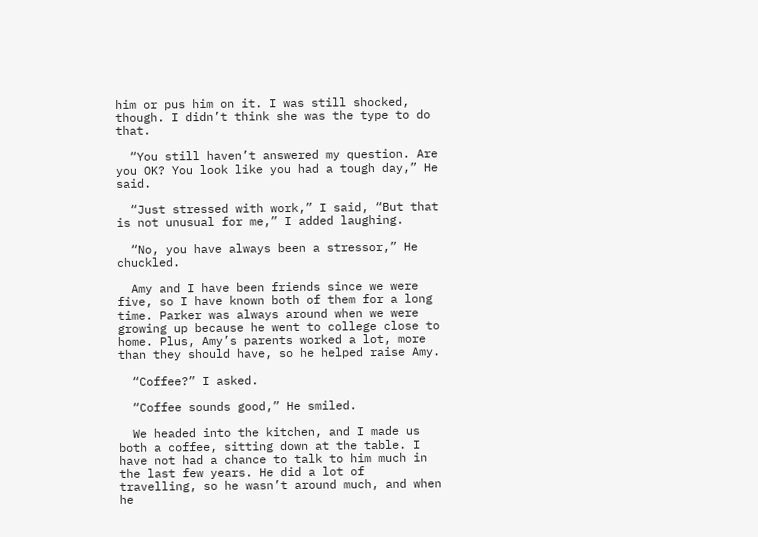him or pus him on it. I was still shocked, though. I didn’t think she was the type to do that.

  “You still haven’t answered my question. Are you OK? You look like you had a tough day,” He said.

  “Just stressed with work,” I said, “But that is not unusual for me,” I added laughing.

  “No, you have always been a stressor,” He chuckled.

  Amy and I have been friends since we were five, so I have known both of them for a long time. Parker was always around when we were growing up because he went to college close to home. Plus, Amy’s parents worked a lot, more than they should have, so he helped raise Amy.

  “Coffee?” I asked.

  “Coffee sounds good,” He smiled.

  We headed into the kitchen, and I made us both a coffee, sitting down at the table. I have not had a chance to talk to him much in the last few years. He did a lot of travelling, so he wasn’t around much, and when he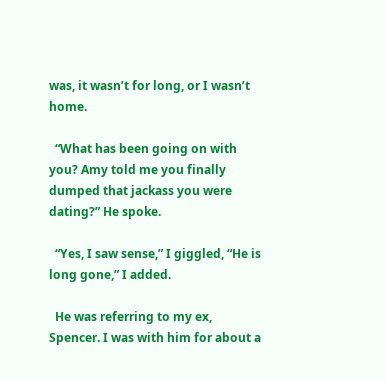was, it wasn’t for long, or I wasn’t home.

  “What has been going on with you? Amy told me you finally dumped that jackass you were dating?” He spoke.

  “Yes, I saw sense,” I giggled, “He is long gone,” I added.

  He was referring to my ex, Spencer. I was with him for about a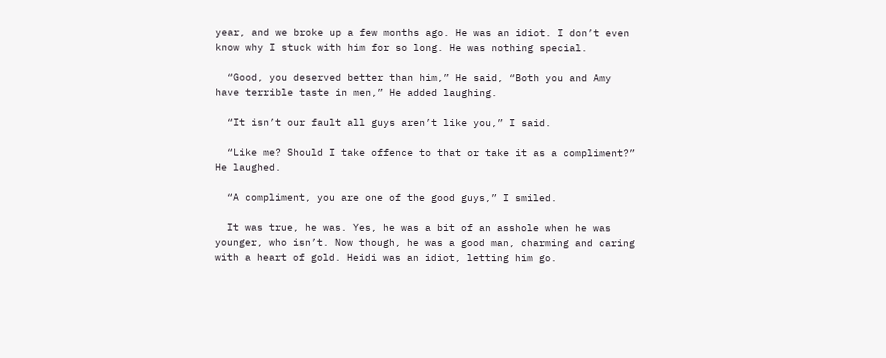year, and we broke up a few months ago. He was an idiot. I don’t even know why I stuck with him for so long. He was nothing special.

  “Good, you deserved better than him,” He said, “Both you and Amy have terrible taste in men,” He added laughing.

  “It isn’t our fault all guys aren’t like you,” I said.

  “Like me? Should I take offence to that or take it as a compliment?” He laughed.

  “A compliment, you are one of the good guys,” I smiled.

  It was true, he was. Yes, he was a bit of an asshole when he was younger, who isn’t. Now though, he was a good man, charming and caring with a heart of gold. Heidi was an idiot, letting him go.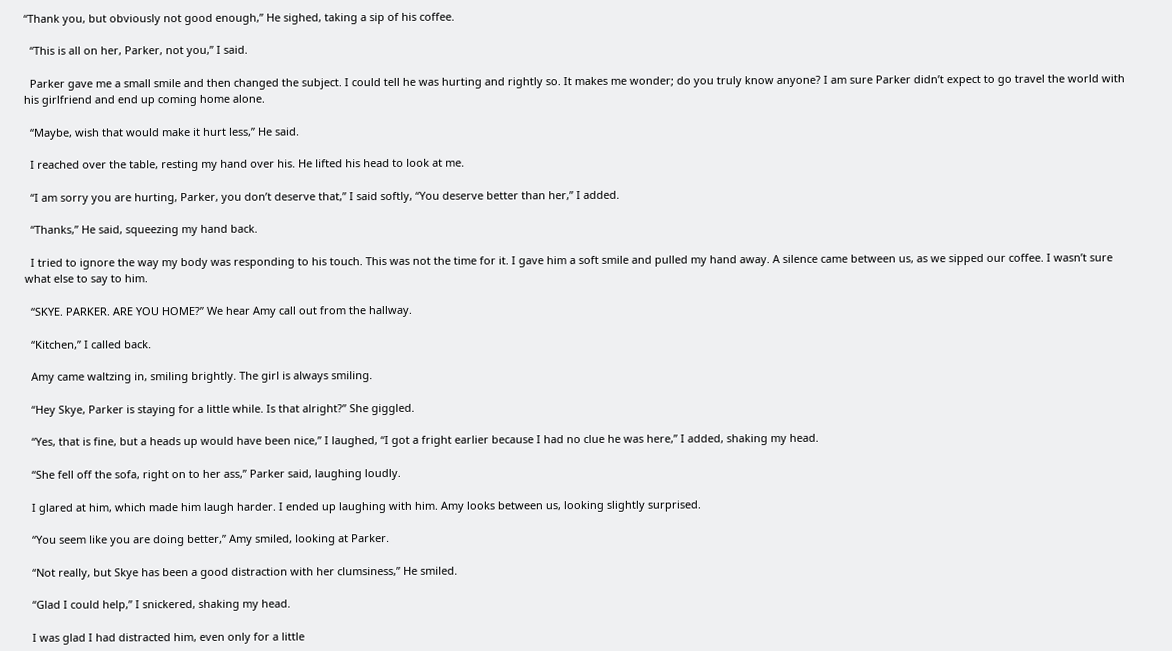“Thank you, but obviously not good enough,” He sighed, taking a sip of his coffee.

  “This is all on her, Parker, not you,” I said.

  Parker gave me a small smile and then changed the subject. I could tell he was hurting and rightly so. It makes me wonder; do you truly know anyone? I am sure Parker didn’t expect to go travel the world with his girlfriend and end up coming home alone.

  “Maybe, wish that would make it hurt less,” He said.

  I reached over the table, resting my hand over his. He lifted his head to look at me.

  “I am sorry you are hurting, Parker, you don’t deserve that,” I said softly, “You deserve better than her,” I added.

  “Thanks,” He said, squeezing my hand back.

  I tried to ignore the way my body was responding to his touch. This was not the time for it. I gave him a soft smile and pulled my hand away. A silence came between us, as we sipped our coffee. I wasn’t sure what else to say to him.

  “SKYE. PARKER. ARE YOU HOME?” We hear Amy call out from the hallway.

  “Kitchen,” I called back.

  Amy came waltzing in, smiling brightly. The girl is always smiling.

  “Hey Skye, Parker is staying for a little while. Is that alright?” She giggled.

  “Yes, that is fine, but a heads up would have been nice,” I laughed, “I got a fright earlier because I had no clue he was here,” I added, shaking my head.

  “She fell off the sofa, right on to her ass,” Parker said, laughing loudly.

  I glared at him, which made him laugh harder. I ended up laughing with him. Amy looks between us, looking slightly surprised.

  “You seem like you are doing better,” Amy smiled, looking at Parker.

  “Not really, but Skye has been a good distraction with her clumsiness,” He smiled.

  “Glad I could help,” I snickered, shaking my head.

  I was glad I had distracted him, even only for a little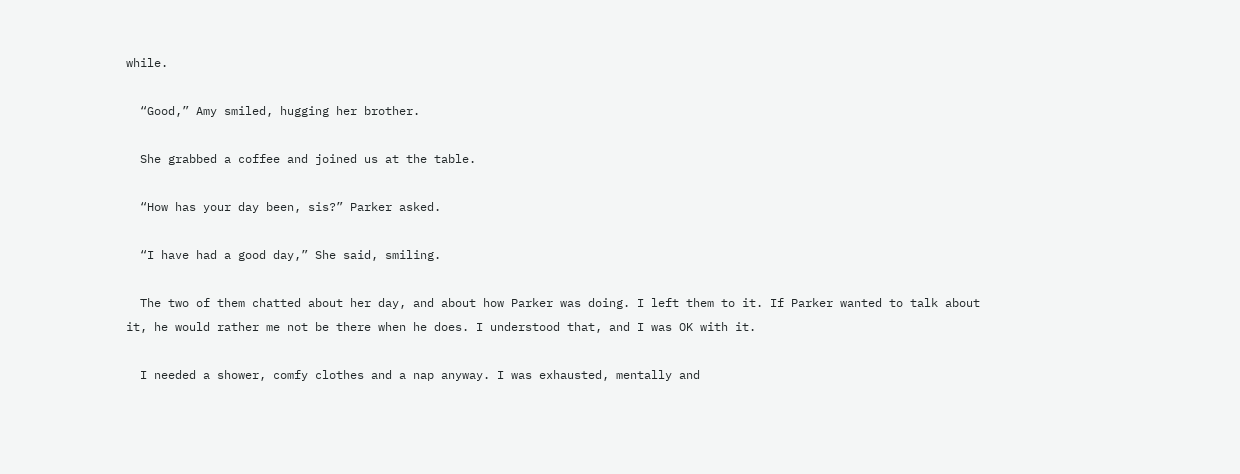while.

  “Good,” Amy smiled, hugging her brother.

  She grabbed a coffee and joined us at the table.

  “How has your day been, sis?” Parker asked.

  “I have had a good day,” She said, smiling.

  The two of them chatted about her day, and about how Parker was doing. I left them to it. If Parker wanted to talk about it, he would rather me not be there when he does. I understood that, and I was OK with it.

  I needed a shower, comfy clothes and a nap anyway. I was exhausted, mentally and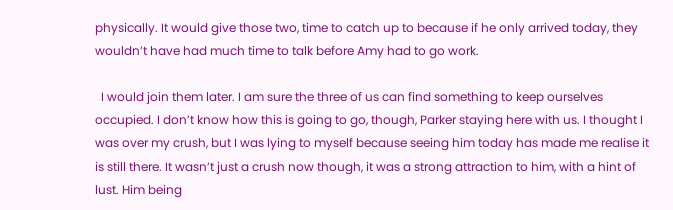physically. It would give those two, time to catch up to because if he only arrived today, they wouldn’t have had much time to talk before Amy had to go work.

  I would join them later. I am sure the three of us can find something to keep ourselves occupied. I don’t know how this is going to go, though, Parker staying here with us. I thought I was over my crush, but I was lying to myself because seeing him today has made me realise it is still there. It wasn’t just a crush now though, it was a strong attraction to him, with a hint of lust. Him being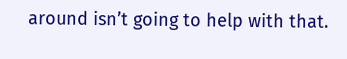around isn’t going to help with that.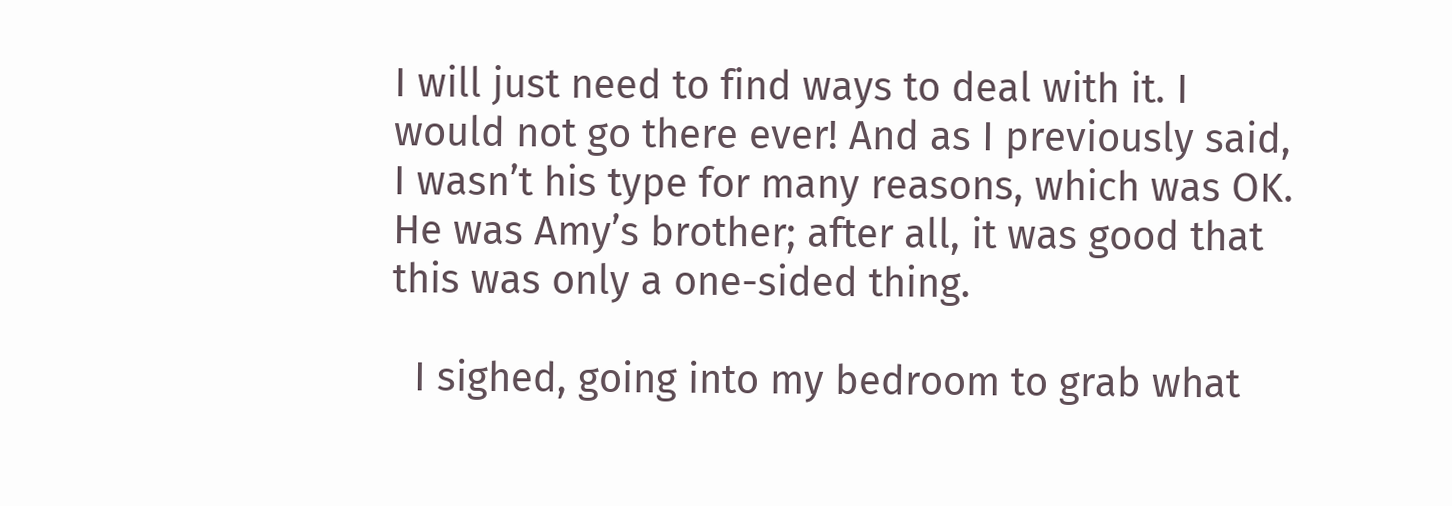I will just need to find ways to deal with it. I would not go there ever! And as I previously said, I wasn’t his type for many reasons, which was OK. He was Amy’s brother; after all, it was good that this was only a one-sided thing.

  I sighed, going into my bedroom to grab what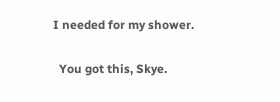I needed for my shower.

  You got this, Skye.